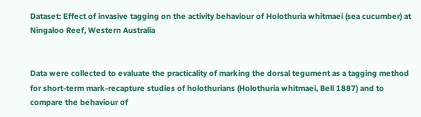Dataset: Effect of invasive tagging on the activity behaviour of Holothuria whitmaei (sea cucumber) at Ningaloo Reef, Western Australia


Data were collected to evaluate the practicality of marking the dorsal tegument as a tagging method for short-term mark-recapture studies of holothurians (Holothuria whitmaei, Bell 1887) and to compare the behaviour of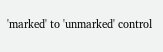'marked' to 'unmarked' control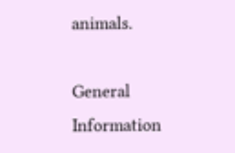animals.

General Information